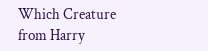Which Creature from Harry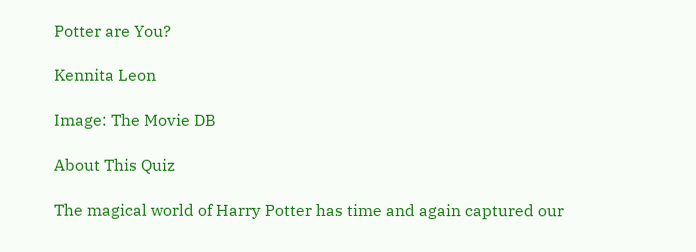Potter are You?

Kennita Leon

Image: The Movie DB

About This Quiz

The magical world of Harry Potter has time and again captured our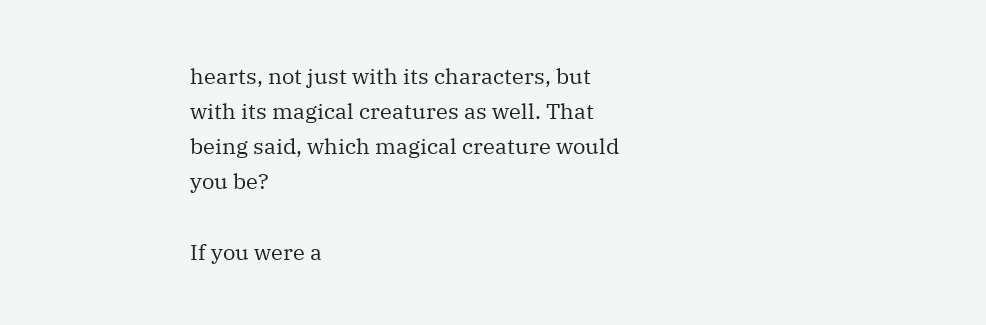hearts, not just with its characters, but with its magical creatures as well. That being said, which magical creature would you be?

If you were a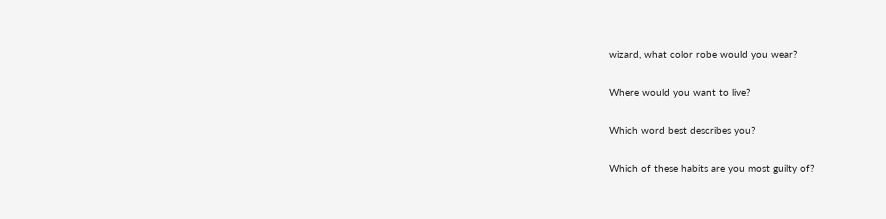wizard, what color robe would you wear?

Where would you want to live?

Which word best describes you?

Which of these habits are you most guilty of?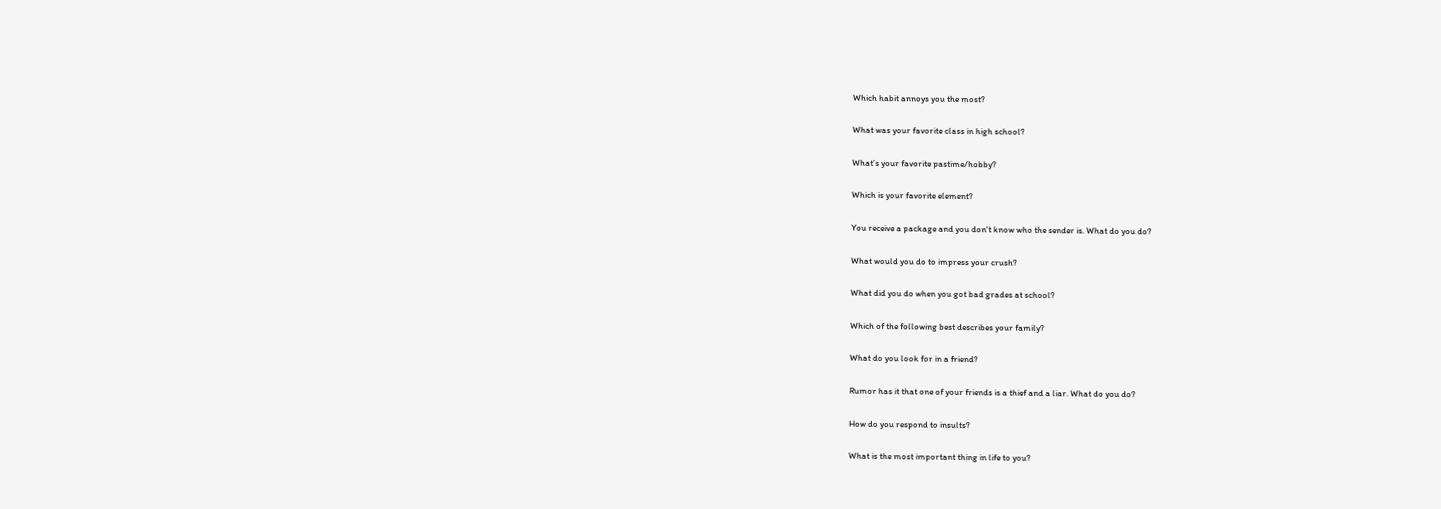Which habit annoys you the most?

What was your favorite class in high school?

What’s your favorite pastime/hobby?

Which is your favorite element?

You receive a package and you don't know who the sender is. What do you do?

What would you do to impress your crush?

What did you do when you got bad grades at school?

Which of the following best describes your family?

What do you look for in a friend?

Rumor has it that one of your friends is a thief and a liar. What do you do?

How do you respond to insults?

What is the most important thing in life to you?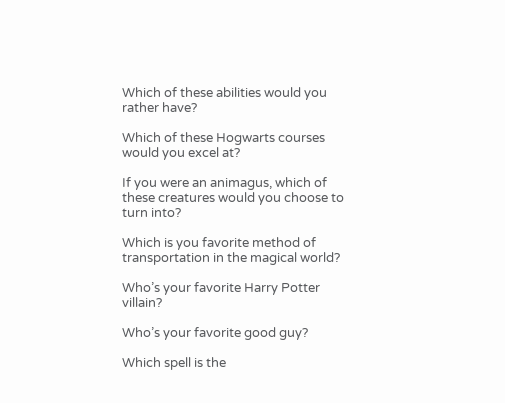Which of these abilities would you rather have?

Which of these Hogwarts courses would you excel at?

If you were an animagus, which of these creatures would you choose to turn into?

Which is you favorite method of transportation in the magical world?

Who’s your favorite Harry Potter villain?

Who’s your favorite good guy?

Which spell is the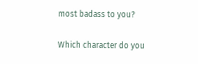most badass to you?

Which character do you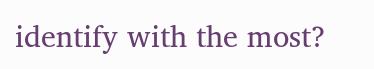identify with the most?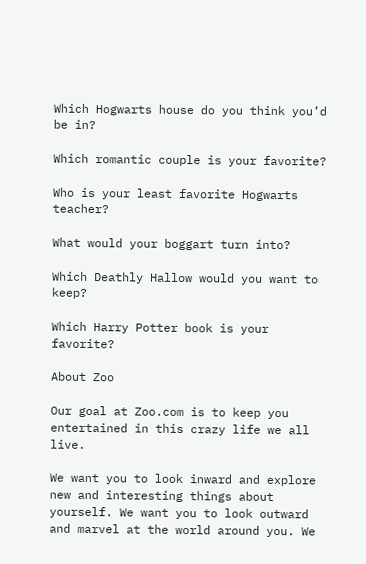Which Hogwarts house do you think you’d be in?

Which romantic couple is your favorite?

Who is your least favorite Hogwarts teacher?

What would your boggart turn into?

Which Deathly Hallow would you want to keep?

Which Harry Potter book is your favorite?

About Zoo

Our goal at Zoo.com is to keep you entertained in this crazy life we all live.

We want you to look inward and explore new and interesting things about yourself. We want you to look outward and marvel at the world around you. We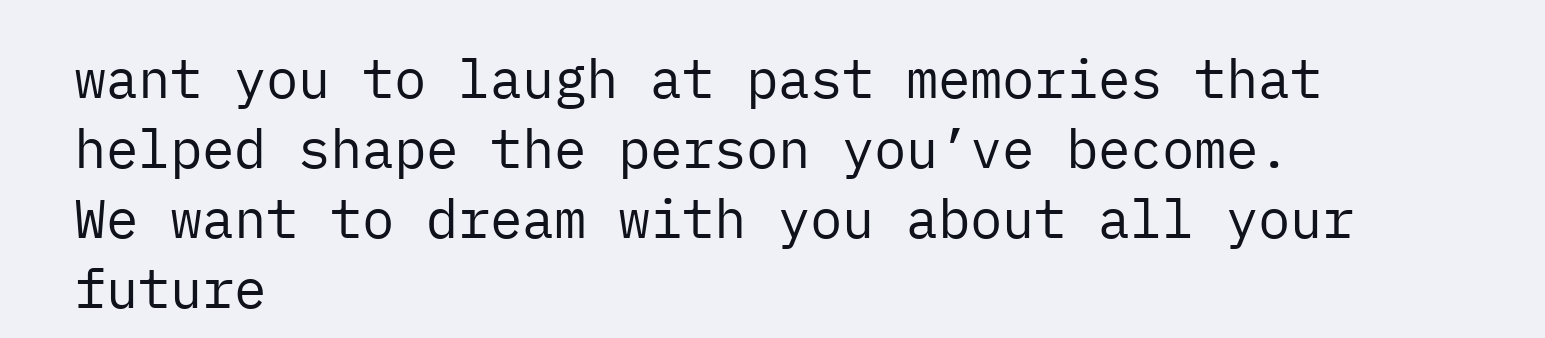want you to laugh at past memories that helped shape the person you’ve become. We want to dream with you about all your future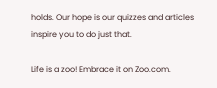holds. Our hope is our quizzes and articles inspire you to do just that.

Life is a zoo! Embrace it on Zoo.com.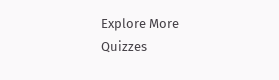Explore More Quizzes